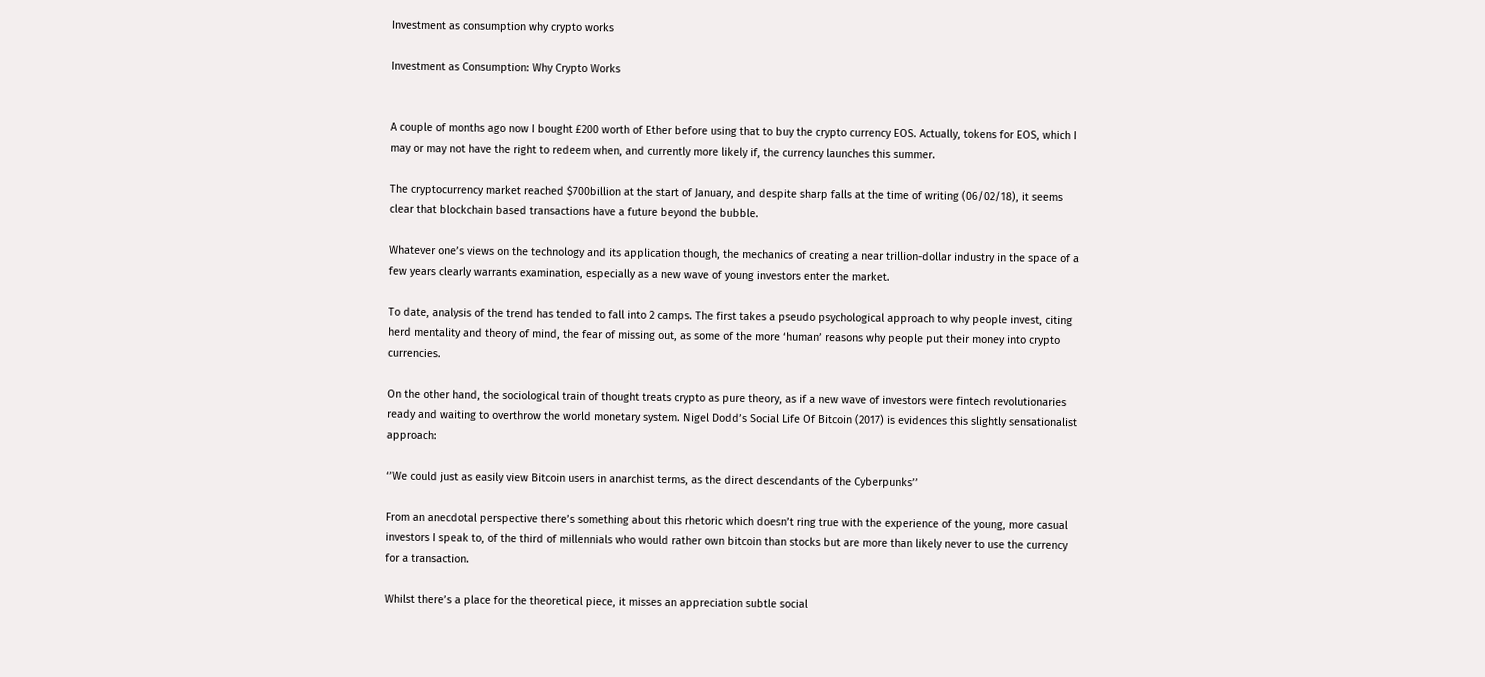Investment as consumption why crypto works

Investment as Consumption: Why Crypto Works


A couple of months ago now I bought £200 worth of Ether before using that to buy the crypto currency EOS. Actually, tokens for EOS, which I may or may not have the right to redeem when, and currently more likely if, the currency launches this summer.

The cryptocurrency market reached $700billion at the start of January, and despite sharp falls at the time of writing (06/02/18), it seems clear that blockchain based transactions have a future beyond the bubble.

Whatever one’s views on the technology and its application though, the mechanics of creating a near trillion-dollar industry in the space of a few years clearly warrants examination, especially as a new wave of young investors enter the market.

To date, analysis of the trend has tended to fall into 2 camps. The first takes a pseudo psychological approach to why people invest, citing herd mentality and theory of mind, the fear of missing out, as some of the more ‘human’ reasons why people put their money into crypto currencies.

On the other hand, the sociological train of thought treats crypto as pure theory, as if a new wave of investors were fintech revolutionaries ready and waiting to overthrow the world monetary system. Nigel Dodd’s Social Life Of Bitcoin (2017) is evidences this slightly sensationalist approach:

‘’We could just as easily view Bitcoin users in anarchist terms, as the direct descendants of the Cyberpunks’’

From an anecdotal perspective there’s something about this rhetoric which doesn’t ring true with the experience of the young, more casual investors I speak to, of the third of millennials who would rather own bitcoin than stocks but are more than likely never to use the currency for a transaction.

Whilst there’s a place for the theoretical piece, it misses an appreciation subtle social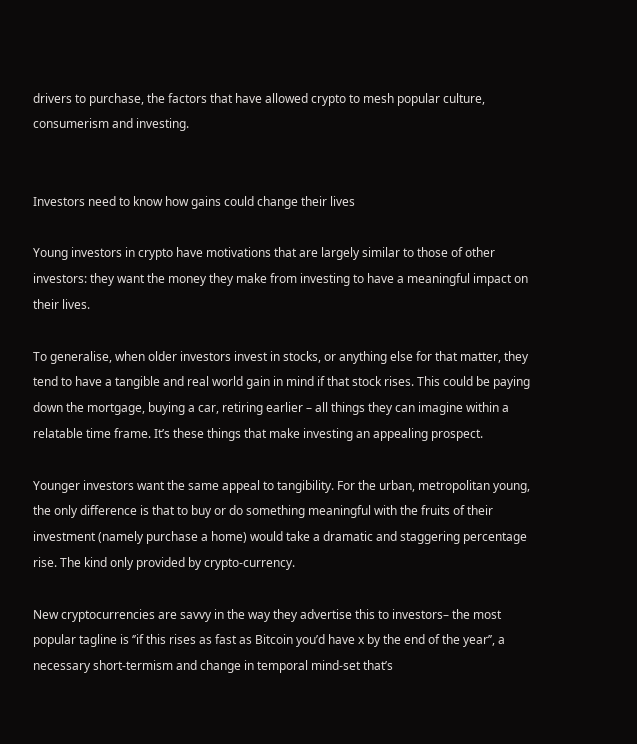drivers to purchase, the factors that have allowed crypto to mesh popular culture, consumerism and investing.


Investors need to know how gains could change their lives

Young investors in crypto have motivations that are largely similar to those of other investors: they want the money they make from investing to have a meaningful impact on their lives.

To generalise, when older investors invest in stocks, or anything else for that matter, they tend to have a tangible and real world gain in mind if that stock rises. This could be paying down the mortgage, buying a car, retiring earlier – all things they can imagine within a relatable time frame. It’s these things that make investing an appealing prospect.

Younger investors want the same appeal to tangibility. For the urban, metropolitan young, the only difference is that to buy or do something meaningful with the fruits of their investment (namely purchase a home) would take a dramatic and staggering percentage rise. The kind only provided by crypto-currency.

New cryptocurrencies are savvy in the way they advertise this to investors– the most popular tagline is ‘’if this rises as fast as Bitcoin you’d have x by the end of the year’’, a necessary short-termism and change in temporal mind-set that’s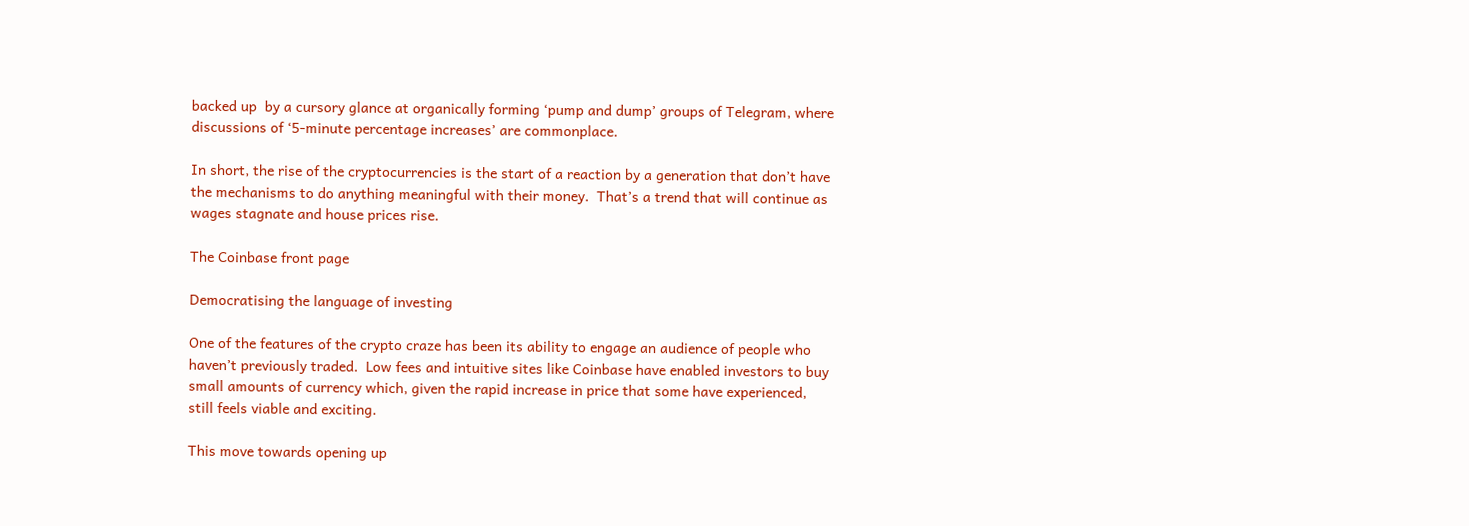backed up  by a cursory glance at organically forming ‘pump and dump’ groups of Telegram, where discussions of ‘5-minute percentage increases’ are commonplace.

In short, the rise of the cryptocurrencies is the start of a reaction by a generation that don’t have the mechanisms to do anything meaningful with their money.  That’s a trend that will continue as wages stagnate and house prices rise.

The Coinbase front page

Democratising the language of investing

One of the features of the crypto craze has been its ability to engage an audience of people who haven’t previously traded.  Low fees and intuitive sites like Coinbase have enabled investors to buy small amounts of currency which, given the rapid increase in price that some have experienced, still feels viable and exciting.

This move towards opening up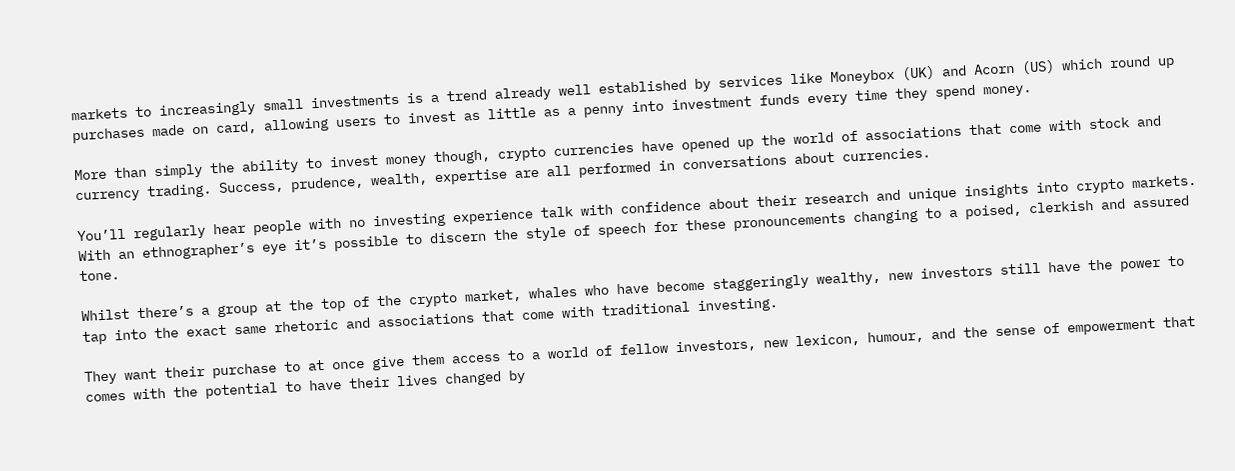markets to increasingly small investments is a trend already well established by services like Moneybox (UK) and Acorn (US) which round up purchases made on card, allowing users to invest as little as a penny into investment funds every time they spend money.

More than simply the ability to invest money though, crypto currencies have opened up the world of associations that come with stock and currency trading. Success, prudence, wealth, expertise are all performed in conversations about currencies.

You’ll regularly hear people with no investing experience talk with confidence about their research and unique insights into crypto markets. With an ethnographer’s eye it’s possible to discern the style of speech for these pronouncements changing to a poised, clerkish and assured tone.

Whilst there’s a group at the top of the crypto market, whales who have become staggeringly wealthy, new investors still have the power to tap into the exact same rhetoric and associations that come with traditional investing.

They want their purchase to at once give them access to a world of fellow investors, new lexicon, humour, and the sense of empowerment that comes with the potential to have their lives changed by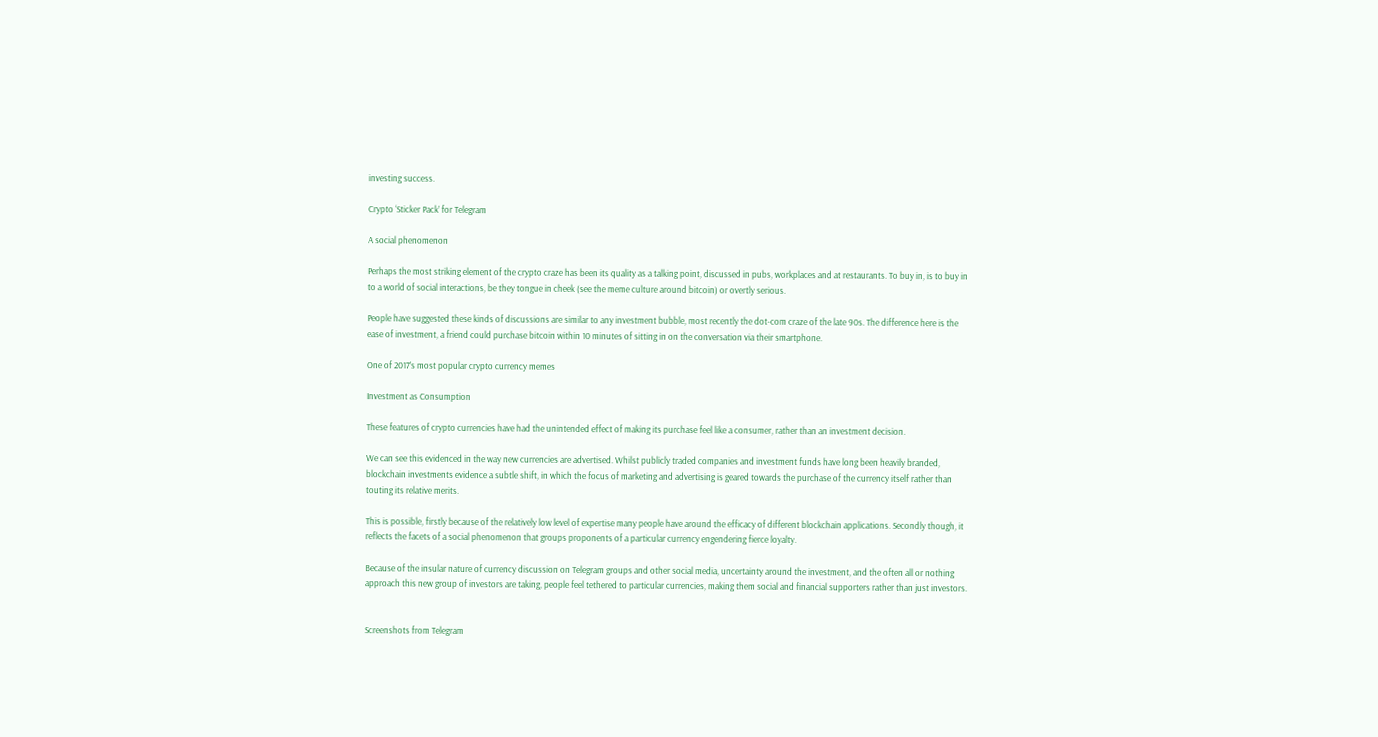investing success.

Crypto ‘Sticker Pack’ for Telegram

A social phenomenon

Perhaps the most striking element of the crypto craze has been its quality as a talking point, discussed in pubs, workplaces and at restaurants. To buy in, is to buy in to a world of social interactions, be they tongue in cheek (see the meme culture around bitcoin) or overtly serious.

People have suggested these kinds of discussions are similar to any investment bubble, most recently the dot-com craze of the late 90s. The difference here is the ease of investment, a friend could purchase bitcoin within 10 minutes of sitting in on the conversation via their smartphone.

One of 2017’s most popular crypto currency memes

Investment as Consumption

These features of crypto currencies have had the unintended effect of making its purchase feel like a consumer, rather than an investment decision.

We can see this evidenced in the way new currencies are advertised. Whilst publicly traded companies and investment funds have long been heavily branded, blockchain investments evidence a subtle shift, in which the focus of marketing and advertising is geared towards the purchase of the currency itself rather than touting its relative merits.

This is possible, firstly because of the relatively low level of expertise many people have around the efficacy of different blockchain applications. Secondly though, it reflects the facets of a social phenomenon that groups proponents of a particular currency engendering fierce loyalty.

Because of the insular nature of currency discussion on Telegram groups and other social media, uncertainty around the investment, and the often all or nothing approach this new group of investors are taking, people feel tethered to particular currencies, making them social and financial supporters rather than just investors.


Screenshots from Telegram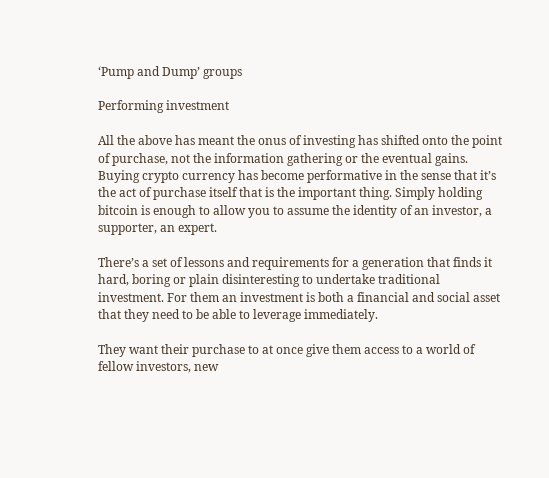‘Pump and Dump’ groups

Performing investment

All the above has meant the onus of investing has shifted onto the point of purchase, not the information gathering or the eventual gains. Buying crypto currency has become performative in the sense that it’s the act of purchase itself that is the important thing. Simply holding bitcoin is enough to allow you to assume the identity of an investor, a supporter, an expert.

There’s a set of lessons and requirements for a generation that finds it hard, boring or plain disinteresting to undertake traditional investment. For them an investment is both a financial and social asset that they need to be able to leverage immediately.

They want their purchase to at once give them access to a world of fellow investors, new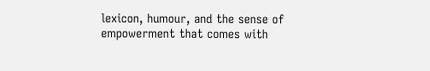lexicon, humour, and the sense of empowerment that comes with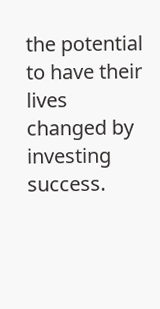the potential to have their lives changed by investing success.